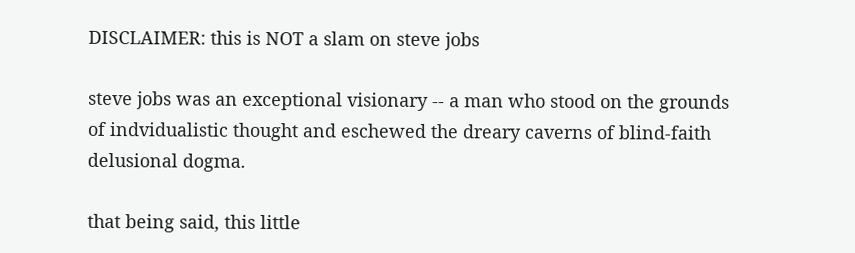DISCLAIMER: this is NOT a slam on steve jobs

steve jobs was an exceptional visionary -- a man who stood on the grounds of indvidualistic thought and eschewed the dreary caverns of blind-faith delusional dogma.

that being said, this little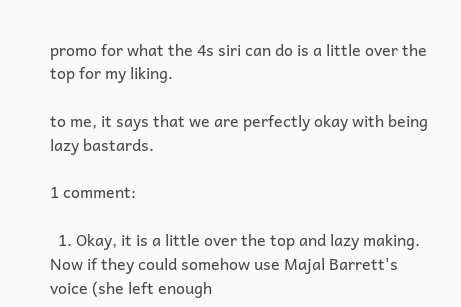promo for what the 4s siri can do is a little over the top for my liking.

to me, it says that we are perfectly okay with being lazy bastards.

1 comment:

  1. Okay, it is a little over the top and lazy making. Now if they could somehow use Majal Barrett's voice (she left enough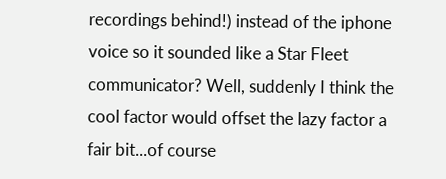recordings behind!) instead of the iphone voice so it sounded like a Star Fleet communicator? Well, suddenly I think the cool factor would offset the lazy factor a fair bit...of course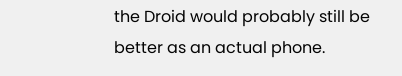the Droid would probably still be better as an actual phone.